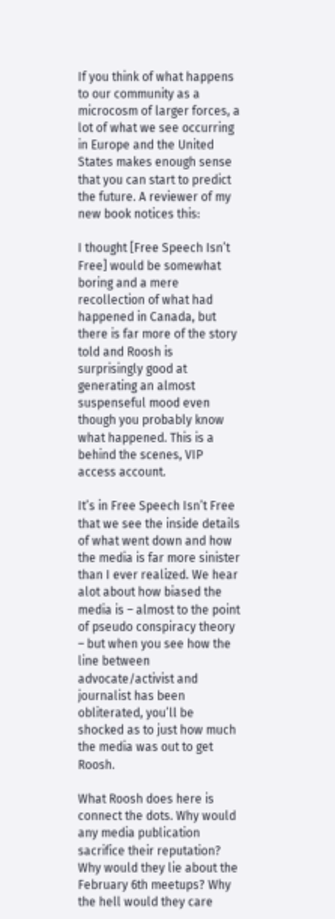If you think of what happens to our community as a microcosm of larger forces, a lot of what we see occurring in Europe and the United States makes enough sense that you can start to predict the future. A reviewer of my new book notices this:

I thought [Free Speech Isn’t Free] would be somewhat boring and a mere recollection of what had happened in Canada, but there is far more of the story told and Roosh is surprisingly good at generating an almost suspenseful mood even though you probably know what happened. This is a behind the scenes, VIP access account.

It’s in Free Speech Isn’t Free that we see the inside details of what went down and how the media is far more sinister than I ever realized. We hear alot about how biased the media is – almost to the point of pseudo conspiracy theory – but when you see how the line between advocate/activist and journalist has been obliterated, you’ll be shocked as to just how much the media was out to get Roosh.

What Roosh does here is connect the dots. Why would any media publication sacrifice their reputation? Why would they lie about the February 6th meetups? Why the hell would they care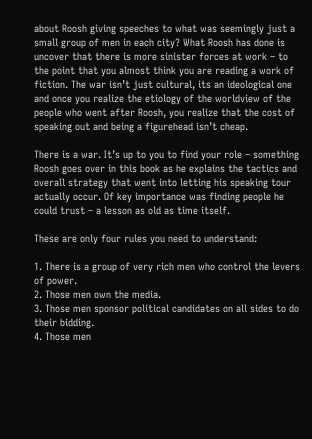about Roosh giving speeches to what was seemingly just a small group of men in each city? What Roosh has done is uncover that there is more sinister forces at work – to the point that you almost think you are reading a work of fiction. The war isn’t just cultural, its an ideological one and once you realize the etiology of the worldview of the people who went after Roosh, you realize that the cost of speaking out and being a figurehead isn’t cheap.

There is a war. It’s up to you to find your role – something Roosh goes over in this book as he explains the tactics and overall strategy that went into letting his speaking tour actually occur. Of key importance was finding people he could trust – a lesson as old as time itself.

These are only four rules you need to understand:

1. There is a group of very rich men who control the levers of power.
2. Those men own the media.
3. Those men sponsor political candidates on all sides to do their bidding.
4. Those men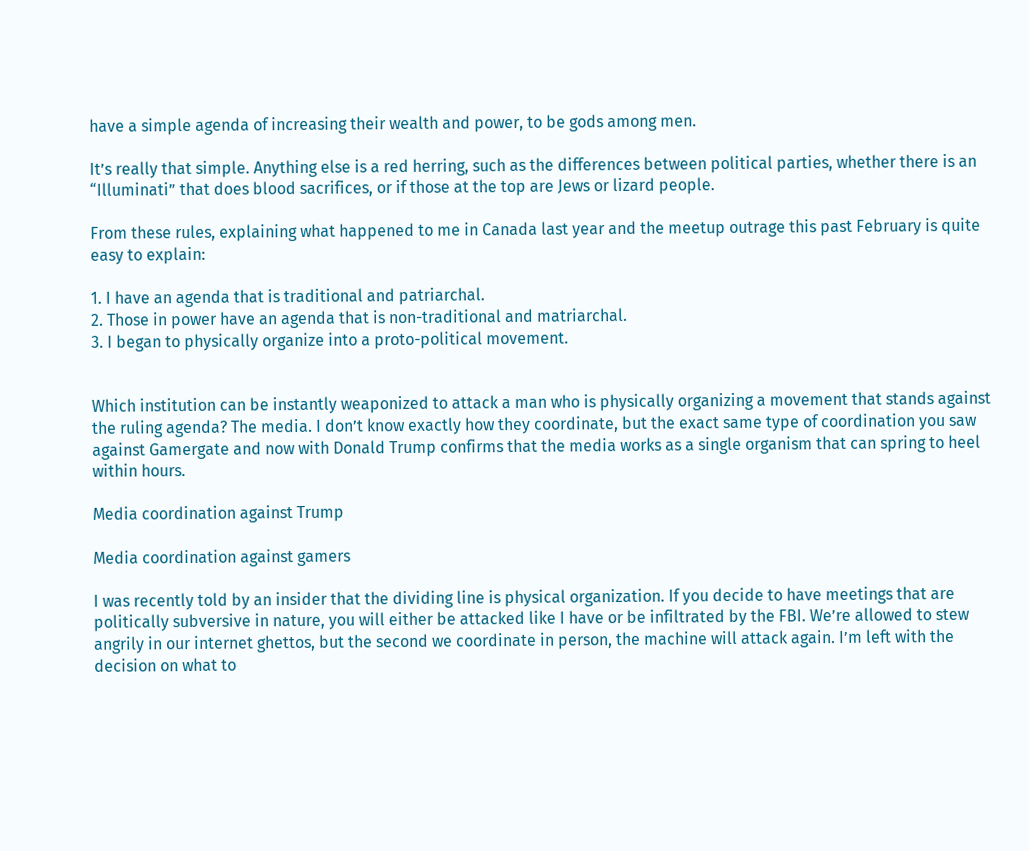have a simple agenda of increasing their wealth and power, to be gods among men.

It’s really that simple. Anything else is a red herring, such as the differences between political parties, whether there is an “Illuminati” that does blood sacrifices, or if those at the top are Jews or lizard people.

From these rules, explaining what happened to me in Canada last year and the meetup outrage this past February is quite easy to explain:

1. I have an agenda that is traditional and patriarchal.
2. Those in power have an agenda that is non-traditional and matriarchal.
3. I began to physically organize into a proto-political movement.


Which institution can be instantly weaponized to attack a man who is physically organizing a movement that stands against the ruling agenda? The media. I don’t know exactly how they coordinate, but the exact same type of coordination you saw against Gamergate and now with Donald Trump confirms that the media works as a single organism that can spring to heel within hours.

Media coordination against Trump

Media coordination against gamers

I was recently told by an insider that the dividing line is physical organization. If you decide to have meetings that are politically subversive in nature, you will either be attacked like I have or be infiltrated by the FBI. We’re allowed to stew angrily in our internet ghettos, but the second we coordinate in person, the machine will attack again. I’m left with the decision on what to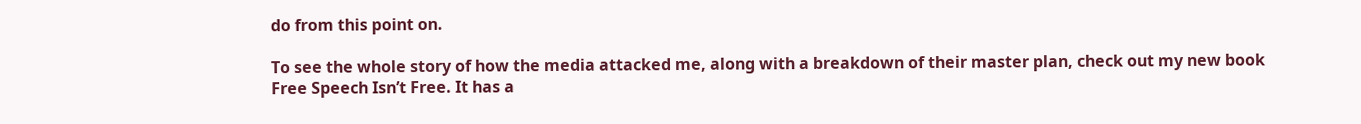do from this point on.

To see the whole story of how the media attacked me, along with a breakdown of their master plan, check out my new book Free Speech Isn’t Free. It has a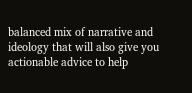balanced mix of narrative and ideology that will also give you actionable advice to help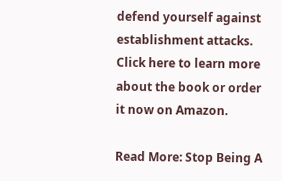defend yourself against establishment attacks. Click here to learn more about the book or order it now on Amazon.

Read More: Stop Being A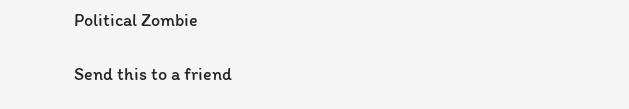Political Zombie

Send this to a friend